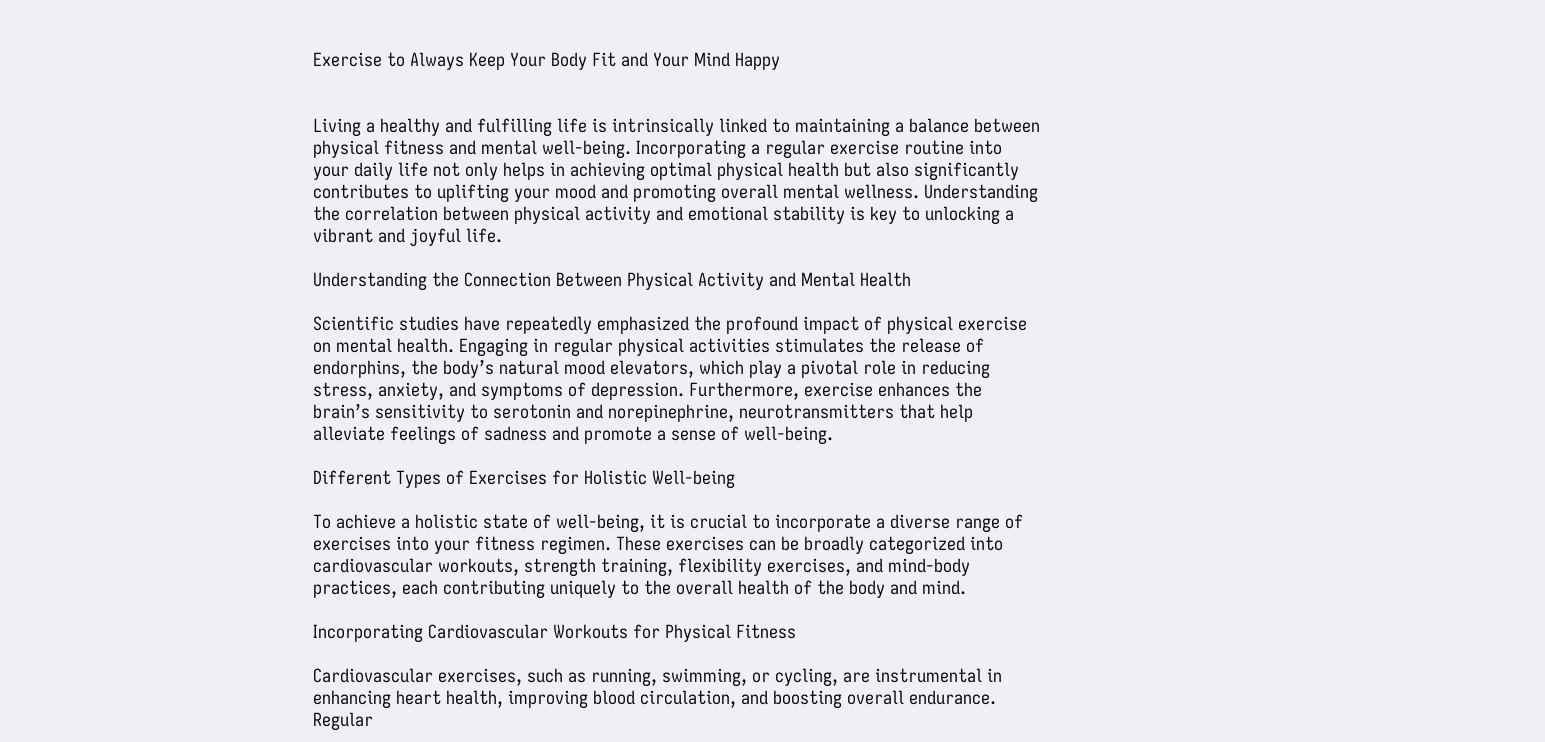Exercise to Always Keep Your Body Fit and Your Mind Happy


Living a healthy and fulfilling life is intrinsically linked to maintaining a balance between physical fitness and mental well-being. Incorporating a regular exercise routine into your daily life not only helps in achieving optimal physical health but also significantly contributes to uplifting your mood and promoting overall mental wellness. Understanding the correlation between physical activity and emotional stability is key to unlocking a vibrant and joyful life.

Understanding the Connection Between Physical Activity and Mental Health

Scientific studies have repeatedly emphasized the profound impact of physical exercise on mental health. Engaging in regular physical activities stimulates the release of endorphins, the body’s natural mood elevators, which play a pivotal role in reducing stress, anxiety, and symptoms of depression. Furthermore, exercise enhances the brain’s sensitivity to serotonin and norepinephrine, neurotransmitters that help alleviate feelings of sadness and promote a sense of well-being.

Different Types of Exercises for Holistic Well-being

To achieve a holistic state of well-being, it is crucial to incorporate a diverse range of exercises into your fitness regimen. These exercises can be broadly categorized into cardiovascular workouts, strength training, flexibility exercises, and mind-body practices, each contributing uniquely to the overall health of the body and mind.

Incorporating Cardiovascular Workouts for Physical Fitness

Cardiovascular exercises, such as running, swimming, or cycling, are instrumental in enhancing heart health, improving blood circulation, and boosting overall endurance. Regular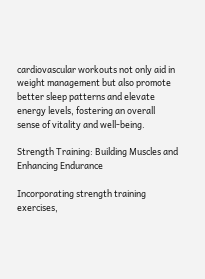cardiovascular workouts not only aid in weight management but also promote better sleep patterns and elevate energy levels, fostering an overall sense of vitality and well-being.

Strength Training: Building Muscles and Enhancing Endurance

Incorporating strength training exercises,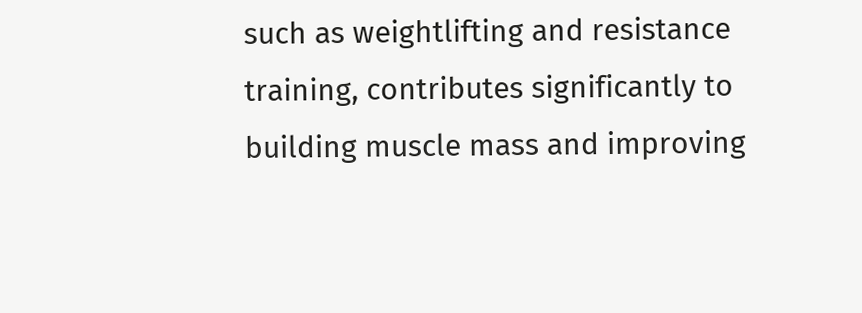such as weightlifting and resistance training, contributes significantly to building muscle mass and improving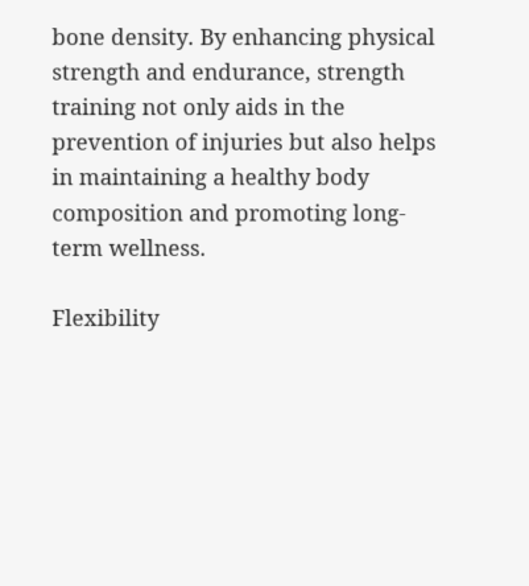bone density. By enhancing physical strength and endurance, strength training not only aids in the prevention of injuries but also helps in maintaining a healthy body composition and promoting long-term wellness.

Flexibility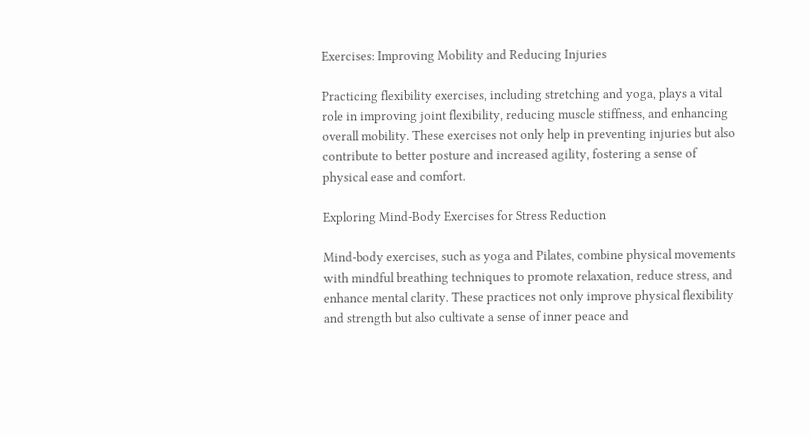Exercises: Improving Mobility and Reducing Injuries

Practicing flexibility exercises, including stretching and yoga, plays a vital role in improving joint flexibility, reducing muscle stiffness, and enhancing overall mobility. These exercises not only help in preventing injuries but also contribute to better posture and increased agility, fostering a sense of physical ease and comfort.

Exploring Mind-Body Exercises for Stress Reduction

Mind-body exercises, such as yoga and Pilates, combine physical movements with mindful breathing techniques to promote relaxation, reduce stress, and enhance mental clarity. These practices not only improve physical flexibility and strength but also cultivate a sense of inner peace and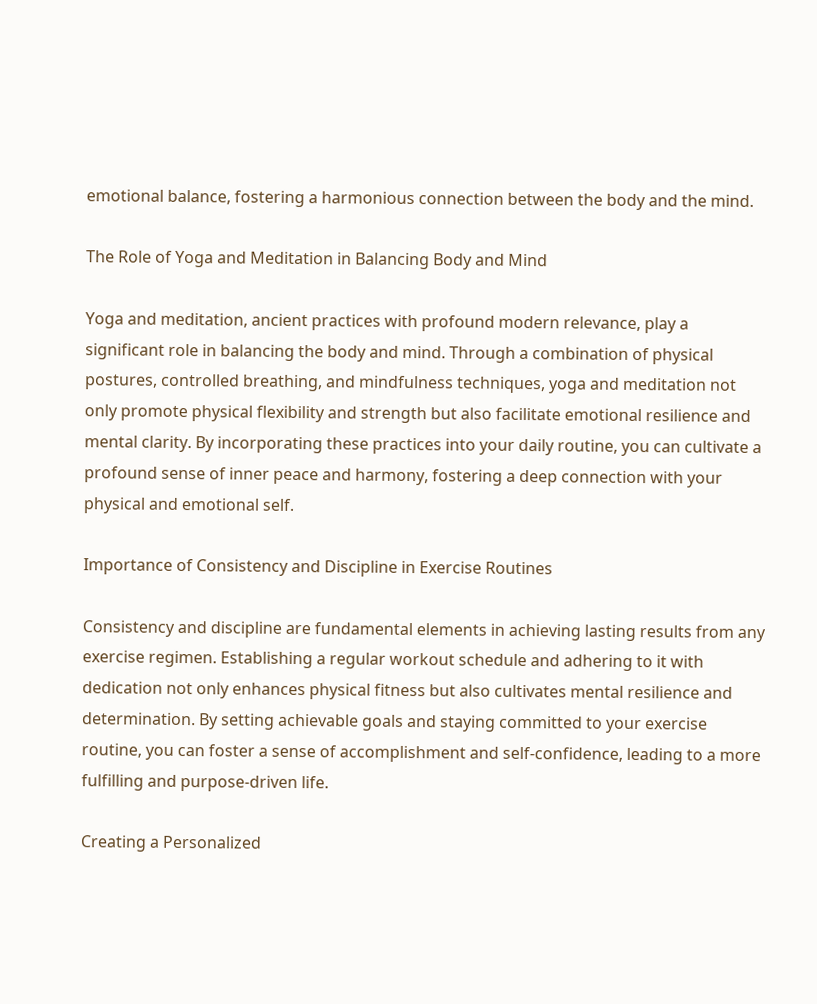emotional balance, fostering a harmonious connection between the body and the mind.

The Role of Yoga and Meditation in Balancing Body and Mind

Yoga and meditation, ancient practices with profound modern relevance, play a significant role in balancing the body and mind. Through a combination of physical postures, controlled breathing, and mindfulness techniques, yoga and meditation not only promote physical flexibility and strength but also facilitate emotional resilience and mental clarity. By incorporating these practices into your daily routine, you can cultivate a profound sense of inner peace and harmony, fostering a deep connection with your physical and emotional self.

Importance of Consistency and Discipline in Exercise Routines

Consistency and discipline are fundamental elements in achieving lasting results from any exercise regimen. Establishing a regular workout schedule and adhering to it with dedication not only enhances physical fitness but also cultivates mental resilience and determination. By setting achievable goals and staying committed to your exercise routine, you can foster a sense of accomplishment and self-confidence, leading to a more fulfilling and purpose-driven life.

Creating a Personalized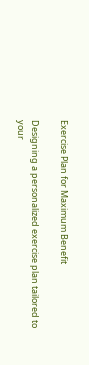Exercise Plan for Maximum Benefit

Designing a personalized exercise plan tailored to your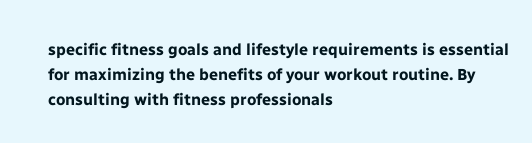specific fitness goals and lifestyle requirements is essential for maximizing the benefits of your workout routine. By consulting with fitness professionals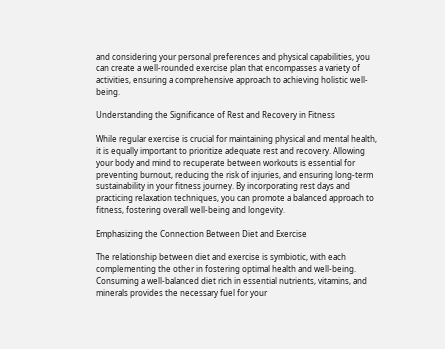and considering your personal preferences and physical capabilities, you can create a well-rounded exercise plan that encompasses a variety of activities, ensuring a comprehensive approach to achieving holistic well-being.

Understanding the Significance of Rest and Recovery in Fitness

While regular exercise is crucial for maintaining physical and mental health, it is equally important to prioritize adequate rest and recovery. Allowing your body and mind to recuperate between workouts is essential for preventing burnout, reducing the risk of injuries, and ensuring long-term sustainability in your fitness journey. By incorporating rest days and practicing relaxation techniques, you can promote a balanced approach to fitness, fostering overall well-being and longevity.

Emphasizing the Connection Between Diet and Exercise

The relationship between diet and exercise is symbiotic, with each complementing the other in fostering optimal health and well-being. Consuming a well-balanced diet rich in essential nutrients, vitamins, and minerals provides the necessary fuel for your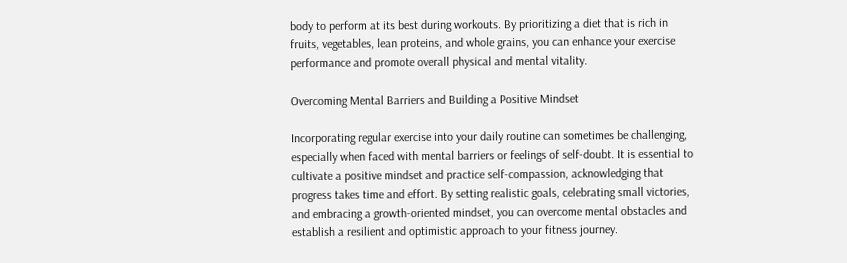body to perform at its best during workouts. By prioritizing a diet that is rich in fruits, vegetables, lean proteins, and whole grains, you can enhance your exercise performance and promote overall physical and mental vitality.

Overcoming Mental Barriers and Building a Positive Mindset

Incorporating regular exercise into your daily routine can sometimes be challenging, especially when faced with mental barriers or feelings of self-doubt. It is essential to cultivate a positive mindset and practice self-compassion, acknowledging that progress takes time and effort. By setting realistic goals, celebrating small victories, and embracing a growth-oriented mindset, you can overcome mental obstacles and establish a resilient and optimistic approach to your fitness journey.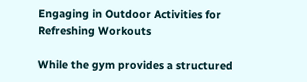Engaging in Outdoor Activities for Refreshing Workouts

While the gym provides a structured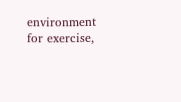environment for exercise,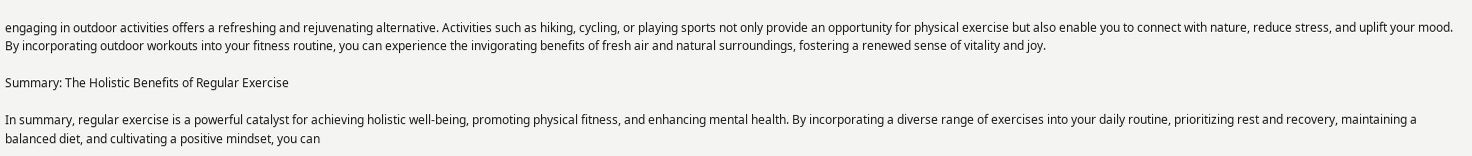engaging in outdoor activities offers a refreshing and rejuvenating alternative. Activities such as hiking, cycling, or playing sports not only provide an opportunity for physical exercise but also enable you to connect with nature, reduce stress, and uplift your mood. By incorporating outdoor workouts into your fitness routine, you can experience the invigorating benefits of fresh air and natural surroundings, fostering a renewed sense of vitality and joy.

Summary: The Holistic Benefits of Regular Exercise

In summary, regular exercise is a powerful catalyst for achieving holistic well-being, promoting physical fitness, and enhancing mental health. By incorporating a diverse range of exercises into your daily routine, prioritizing rest and recovery, maintaining a balanced diet, and cultivating a positive mindset, you can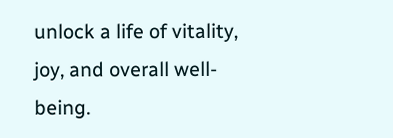unlock a life of vitality, joy, and overall well-being.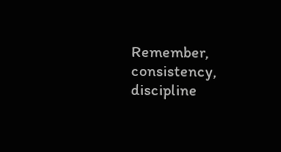Remember, consistency, discipline